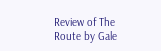Review of The Route by Gale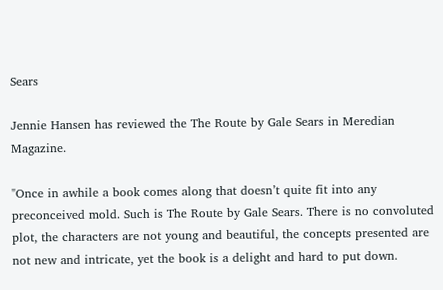Sears

Jennie Hansen has reviewed the The Route by Gale Sears in Meredian Magazine.

"Once in awhile a book comes along that doesn’t quite fit into any preconceived mold. Such is The Route by Gale Sears. There is no convoluted plot, the characters are not young and beautiful, the concepts presented are not new and intricate, yet the book is a delight and hard to put down.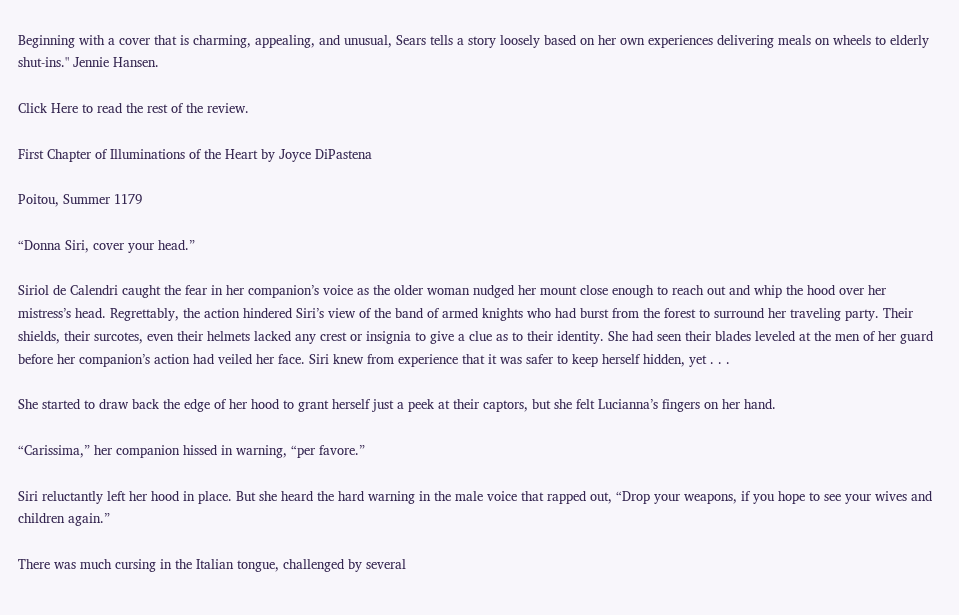Beginning with a cover that is charming, appealing, and unusual, Sears tells a story loosely based on her own experiences delivering meals on wheels to elderly shut-ins." Jennie Hansen.

Click Here to read the rest of the review.

First Chapter of Illuminations of the Heart by Joyce DiPastena

Poitou, Summer 1179

“Donna Siri, cover your head.”

Siriol de Calendri caught the fear in her companion’s voice as the older woman nudged her mount close enough to reach out and whip the hood over her mistress’s head. Regrettably, the action hindered Siri’s view of the band of armed knights who had burst from the forest to surround her traveling party. Their shields, their surcotes, even their helmets lacked any crest or insignia to give a clue as to their identity. She had seen their blades leveled at the men of her guard before her companion’s action had veiled her face. Siri knew from experience that it was safer to keep herself hidden, yet . . .

She started to draw back the edge of her hood to grant herself just a peek at their captors, but she felt Lucianna’s fingers on her hand.

“Carissima,” her companion hissed in warning, “per favore.”

Siri reluctantly left her hood in place. But she heard the hard warning in the male voice that rapped out, “Drop your weapons, if you hope to see your wives and children again.”

There was much cursing in the Italian tongue, challenged by several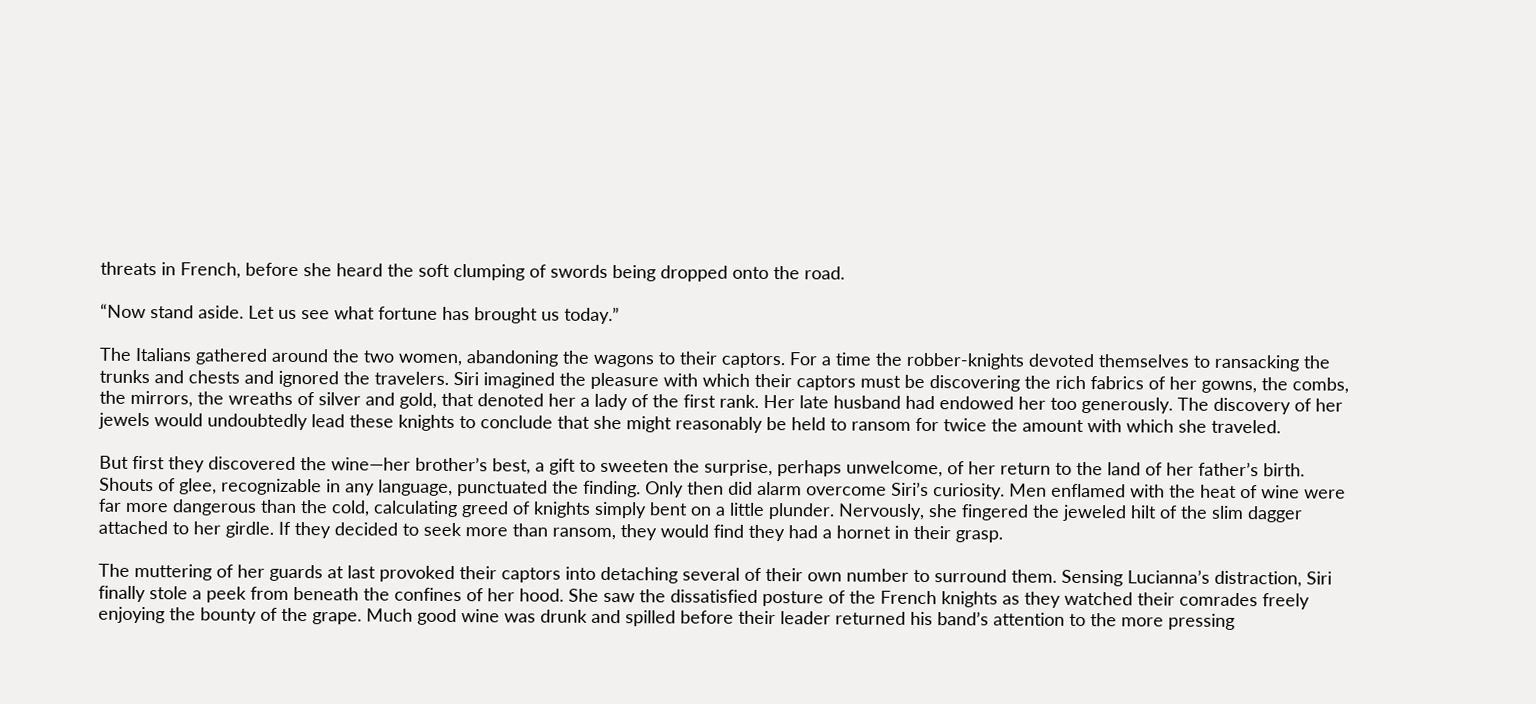threats in French, before she heard the soft clumping of swords being dropped onto the road.

“Now stand aside. Let us see what fortune has brought us today.”

The Italians gathered around the two women, abandoning the wagons to their captors. For a time the robber-knights devoted themselves to ransacking the trunks and chests and ignored the travelers. Siri imagined the pleasure with which their captors must be discovering the rich fabrics of her gowns, the combs, the mirrors, the wreaths of silver and gold, that denoted her a lady of the first rank. Her late husband had endowed her too generously. The discovery of her jewels would undoubtedly lead these knights to conclude that she might reasonably be held to ransom for twice the amount with which she traveled.

But first they discovered the wine—her brother’s best, a gift to sweeten the surprise, perhaps unwelcome, of her return to the land of her father’s birth. Shouts of glee, recognizable in any language, punctuated the finding. Only then did alarm overcome Siri’s curiosity. Men enflamed with the heat of wine were far more dangerous than the cold, calculating greed of knights simply bent on a little plunder. Nervously, she fingered the jeweled hilt of the slim dagger attached to her girdle. If they decided to seek more than ransom, they would find they had a hornet in their grasp.

The muttering of her guards at last provoked their captors into detaching several of their own number to surround them. Sensing Lucianna’s distraction, Siri finally stole a peek from beneath the confines of her hood. She saw the dissatisfied posture of the French knights as they watched their comrades freely enjoying the bounty of the grape. Much good wine was drunk and spilled before their leader returned his band’s attention to the more pressing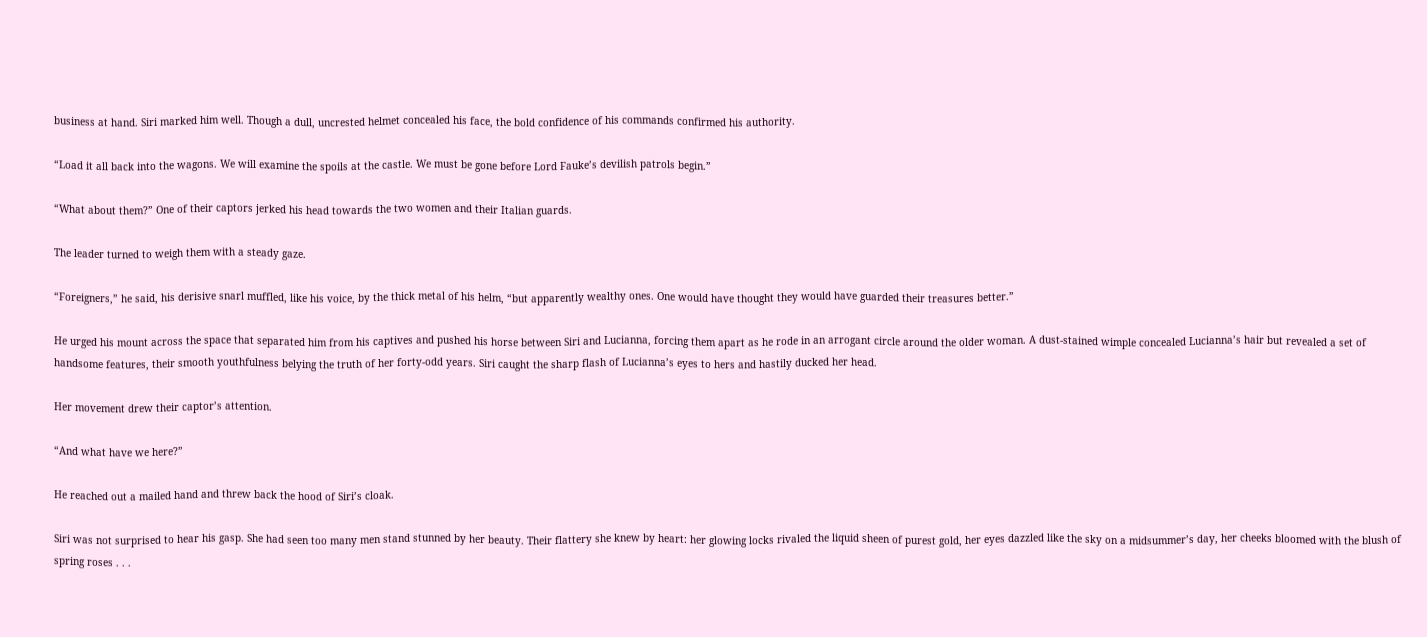business at hand. Siri marked him well. Though a dull, uncrested helmet concealed his face, the bold confidence of his commands confirmed his authority.

“Load it all back into the wagons. We will examine the spoils at the castle. We must be gone before Lord Fauke’s devilish patrols begin.”

“What about them?” One of their captors jerked his head towards the two women and their Italian guards.

The leader turned to weigh them with a steady gaze.

“Foreigners,” he said, his derisive snarl muffled, like his voice, by the thick metal of his helm, “but apparently wealthy ones. One would have thought they would have guarded their treasures better.”

He urged his mount across the space that separated him from his captives and pushed his horse between Siri and Lucianna, forcing them apart as he rode in an arrogant circle around the older woman. A dust-stained wimple concealed Lucianna’s hair but revealed a set of handsome features, their smooth youthfulness belying the truth of her forty-odd years. Siri caught the sharp flash of Lucianna’s eyes to hers and hastily ducked her head.

Her movement drew their captor’s attention.

“And what have we here?”

He reached out a mailed hand and threw back the hood of Siri’s cloak.

Siri was not surprised to hear his gasp. She had seen too many men stand stunned by her beauty. Their flattery she knew by heart: her glowing locks rivaled the liquid sheen of purest gold, her eyes dazzled like the sky on a midsummer’s day, her cheeks bloomed with the blush of spring roses . . .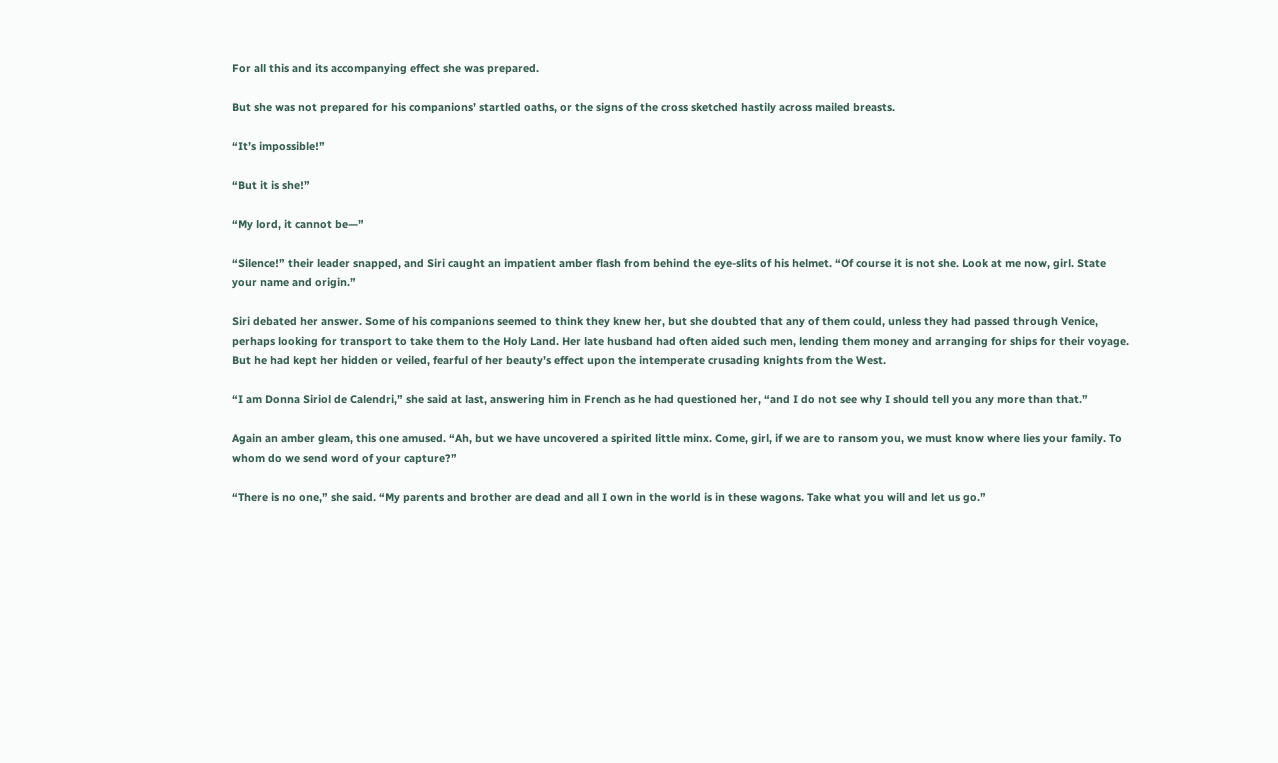For all this and its accompanying effect she was prepared.

But she was not prepared for his companions’ startled oaths, or the signs of the cross sketched hastily across mailed breasts.

“It’s impossible!”

“But it is she!”

“My lord, it cannot be—”

“Silence!” their leader snapped, and Siri caught an impatient amber flash from behind the eye-slits of his helmet. “Of course it is not she. Look at me now, girl. State your name and origin.”

Siri debated her answer. Some of his companions seemed to think they knew her, but she doubted that any of them could, unless they had passed through Venice, perhaps looking for transport to take them to the Holy Land. Her late husband had often aided such men, lending them money and arranging for ships for their voyage. But he had kept her hidden or veiled, fearful of her beauty’s effect upon the intemperate crusading knights from the West.

“I am Donna Siriol de Calendri,” she said at last, answering him in French as he had questioned her, “and I do not see why I should tell you any more than that.”

Again an amber gleam, this one amused. “Ah, but we have uncovered a spirited little minx. Come, girl, if we are to ransom you, we must know where lies your family. To whom do we send word of your capture?”

“There is no one,” she said. “My parents and brother are dead and all I own in the world is in these wagons. Take what you will and let us go.”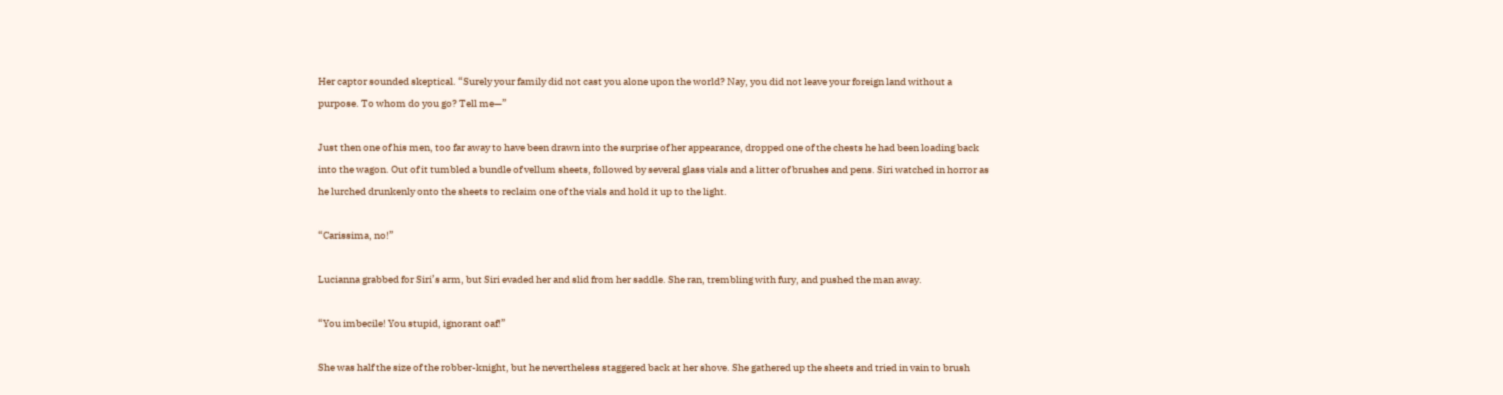Her captor sounded skeptical. “Surely your family did not cast you alone upon the world? Nay, you did not leave your foreign land without a purpose. To whom do you go? Tell me—”

Just then one of his men, too far away to have been drawn into the surprise of her appearance, dropped one of the chests he had been loading back into the wagon. Out of it tumbled a bundle of vellum sheets, followed by several glass vials and a litter of brushes and pens. Siri watched in horror as he lurched drunkenly onto the sheets to reclaim one of the vials and hold it up to the light.

“Carissima, no!”

Lucianna grabbed for Siri’s arm, but Siri evaded her and slid from her saddle. She ran, trembling with fury, and pushed the man away.

“You imbecile! You stupid, ignorant oaf!”

She was half the size of the robber-knight, but he nevertheless staggered back at her shove. She gathered up the sheets and tried in vain to brush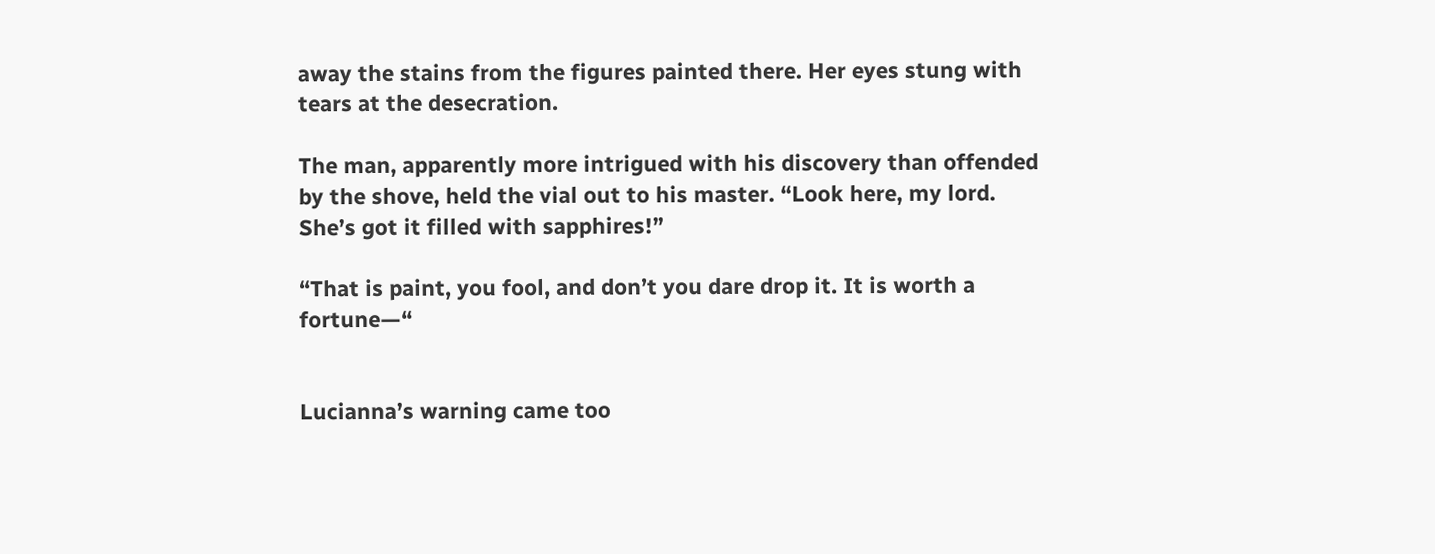away the stains from the figures painted there. Her eyes stung with tears at the desecration.

The man, apparently more intrigued with his discovery than offended by the shove, held the vial out to his master. “Look here, my lord. She’s got it filled with sapphires!”

“That is paint, you fool, and don’t you dare drop it. It is worth a fortune—“


Lucianna’s warning came too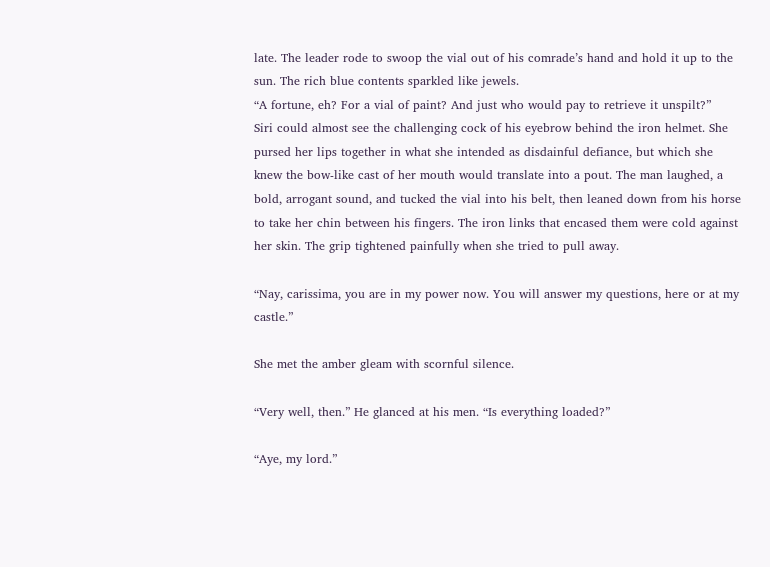late. The leader rode to swoop the vial out of his comrade’s hand and hold it up to the sun. The rich blue contents sparkled like jewels.
“A fortune, eh? For a vial of paint? And just who would pay to retrieve it unspilt?”
Siri could almost see the challenging cock of his eyebrow behind the iron helmet. She pursed her lips together in what she intended as disdainful defiance, but which she knew the bow-like cast of her mouth would translate into a pout. The man laughed, a bold, arrogant sound, and tucked the vial into his belt, then leaned down from his horse to take her chin between his fingers. The iron links that encased them were cold against her skin. The grip tightened painfully when she tried to pull away.

“Nay, carissima, you are in my power now. You will answer my questions, here or at my castle.”

She met the amber gleam with scornful silence.

“Very well, then.” He glanced at his men. “Is everything loaded?”

“Aye, my lord.”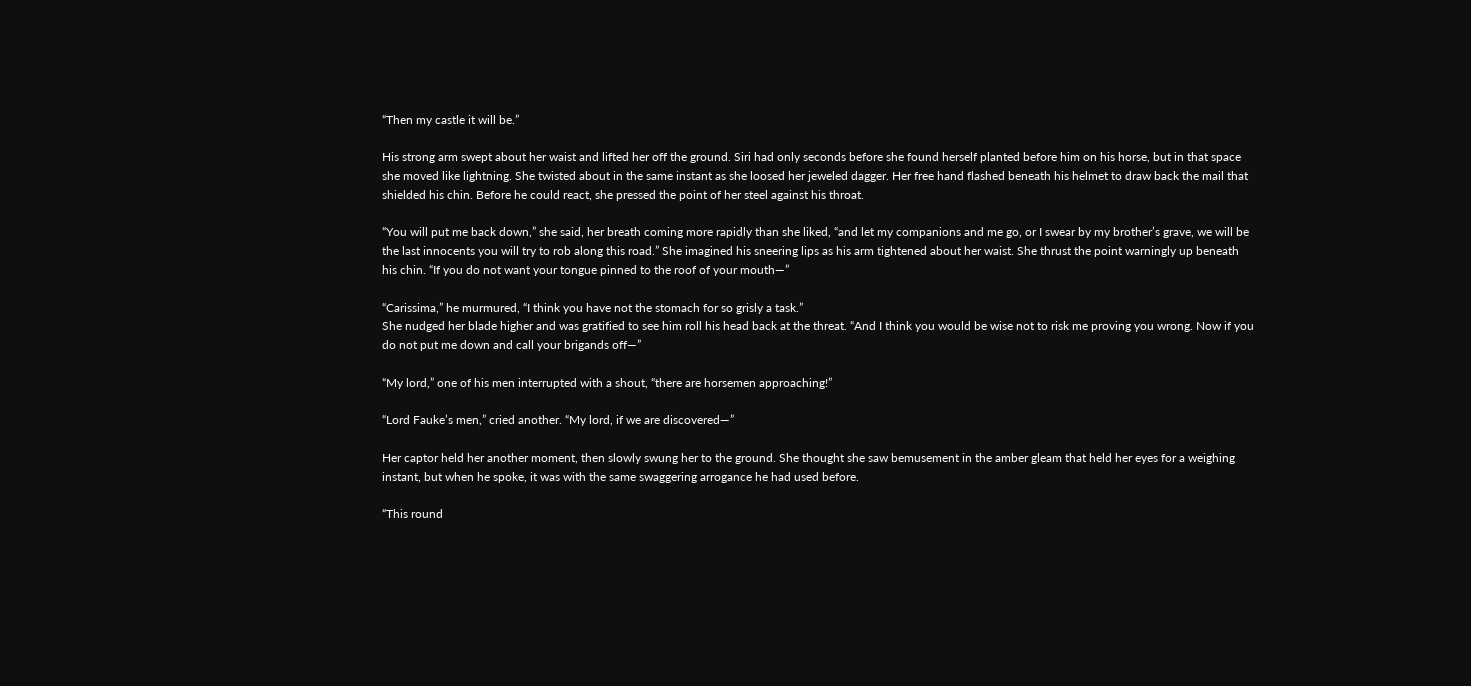“Then my castle it will be.”

His strong arm swept about her waist and lifted her off the ground. Siri had only seconds before she found herself planted before him on his horse, but in that space she moved like lightning. She twisted about in the same instant as she loosed her jeweled dagger. Her free hand flashed beneath his helmet to draw back the mail that shielded his chin. Before he could react, she pressed the point of her steel against his throat.

“You will put me back down,” she said, her breath coming more rapidly than she liked, “and let my companions and me go, or I swear by my brother’s grave, we will be the last innocents you will try to rob along this road.” She imagined his sneering lips as his arm tightened about her waist. She thrust the point warningly up beneath his chin. “If you do not want your tongue pinned to the roof of your mouth—”

“Carissima,” he murmured, “I think you have not the stomach for so grisly a task.”
She nudged her blade higher and was gratified to see him roll his head back at the threat. “And I think you would be wise not to risk me proving you wrong. Now if you do not put me down and call your brigands off—”

“My lord,” one of his men interrupted with a shout, “there are horsemen approaching!”

“Lord Fauke’s men,” cried another. “My lord, if we are discovered—”

Her captor held her another moment, then slowly swung her to the ground. She thought she saw bemusement in the amber gleam that held her eyes for a weighing instant, but when he spoke, it was with the same swaggering arrogance he had used before.

“This round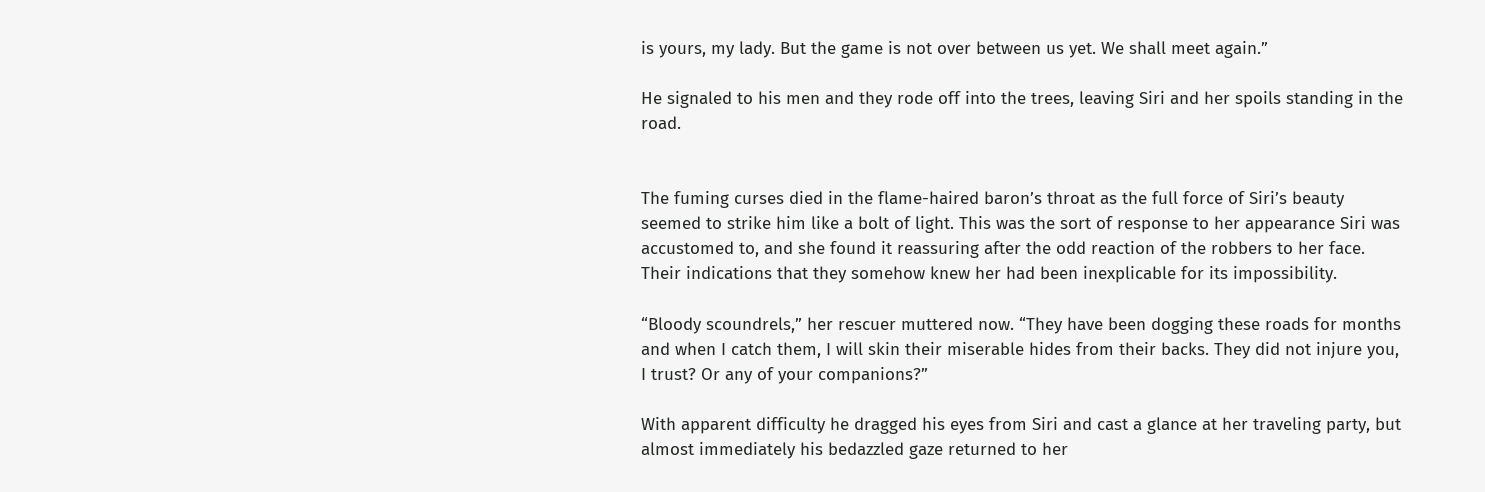is yours, my lady. But the game is not over between us yet. We shall meet again.”

He signaled to his men and they rode off into the trees, leaving Siri and her spoils standing in the road.


The fuming curses died in the flame-haired baron’s throat as the full force of Siri’s beauty seemed to strike him like a bolt of light. This was the sort of response to her appearance Siri was accustomed to, and she found it reassuring after the odd reaction of the robbers to her face. Their indications that they somehow knew her had been inexplicable for its impossibility.

“Bloody scoundrels,” her rescuer muttered now. “They have been dogging these roads for months and when I catch them, I will skin their miserable hides from their backs. They did not injure you, I trust? Or any of your companions?”

With apparent difficulty he dragged his eyes from Siri and cast a glance at her traveling party, but almost immediately his bedazzled gaze returned to her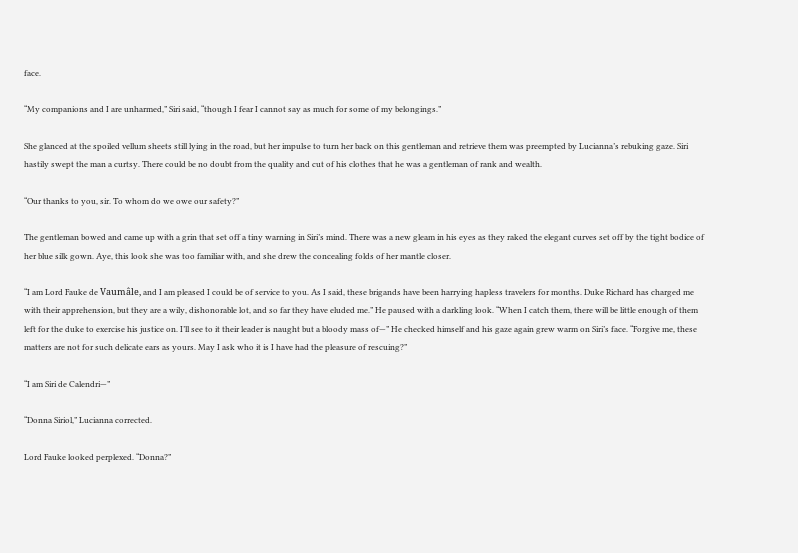face.

“My companions and I are unharmed,” Siri said, “though I fear I cannot say as much for some of my belongings.”

She glanced at the spoiled vellum sheets still lying in the road, but her impulse to turn her back on this gentleman and retrieve them was preempted by Lucianna’s rebuking gaze. Siri hastily swept the man a curtsy. There could be no doubt from the quality and cut of his clothes that he was a gentleman of rank and wealth.

“Our thanks to you, sir. To whom do we owe our safety?”

The gentleman bowed and came up with a grin that set off a tiny warning in Siri’s mind. There was a new gleam in his eyes as they raked the elegant curves set off by the tight bodice of her blue silk gown. Aye, this look she was too familiar with, and she drew the concealing folds of her mantle closer.

“I am Lord Fauke de Vaumâle, and I am pleased I could be of service to you. As I said, these brigands have been harrying hapless travelers for months. Duke Richard has charged me with their apprehension, but they are a wily, dishonorable lot, and so far they have eluded me.” He paused with a darkling look. “When I catch them, there will be little enough of them left for the duke to exercise his justice on. I’ll see to it their leader is naught but a bloody mass of—” He checked himself and his gaze again grew warm on Siri’s face. “Forgive me, these matters are not for such delicate ears as yours. May I ask who it is I have had the pleasure of rescuing?”

“I am Siri de Calendri—”

“Donna Siriol,” Lucianna corrected.

Lord Fauke looked perplexed. “Donna?”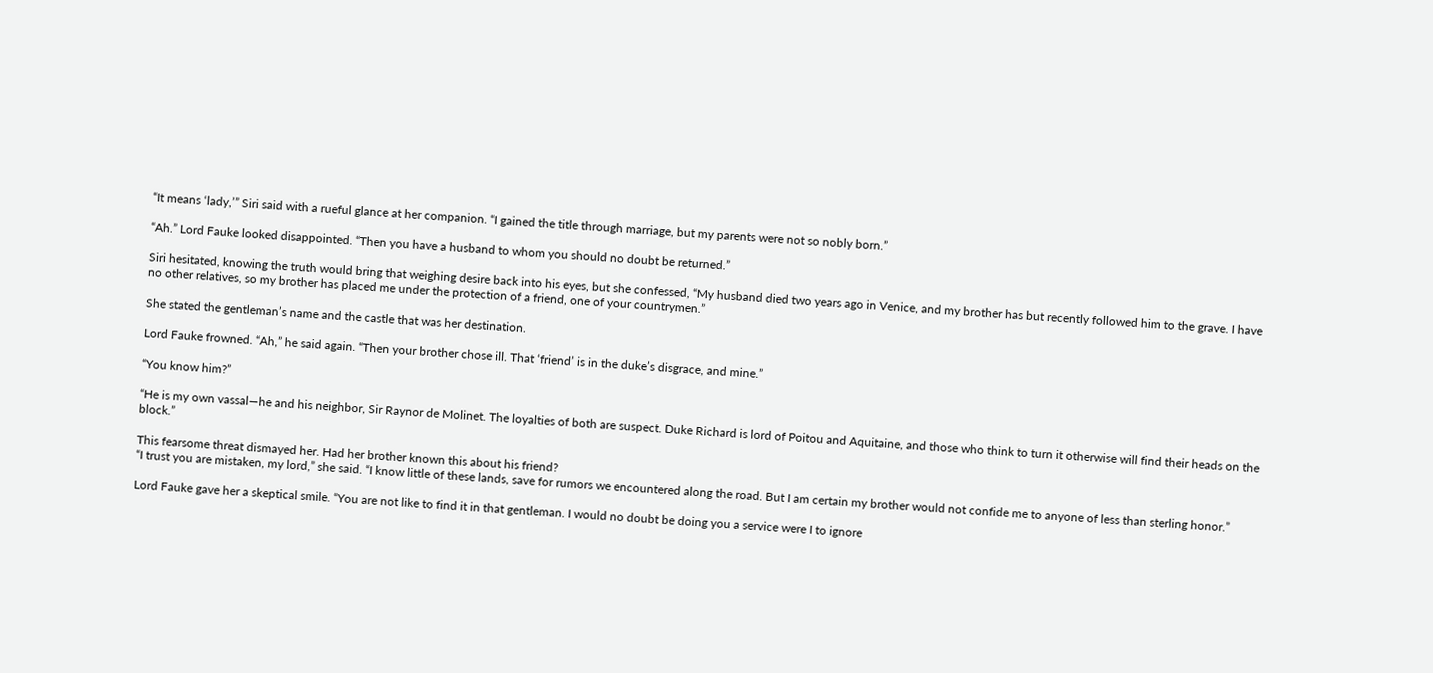“It means ‘lady,’” Siri said with a rueful glance at her companion. “I gained the title through marriage, but my parents were not so nobly born.”

“Ah.” Lord Fauke looked disappointed. “Then you have a husband to whom you should no doubt be returned.”

Siri hesitated, knowing the truth would bring that weighing desire back into his eyes, but she confessed, “My husband died two years ago in Venice, and my brother has but recently followed him to the grave. I have no other relatives, so my brother has placed me under the protection of a friend, one of your countrymen.”

She stated the gentleman’s name and the castle that was her destination.

Lord Fauke frowned. “Ah,” he said again. “Then your brother chose ill. That ‘friend’ is in the duke’s disgrace, and mine.”

“You know him?”

“He is my own vassal—he and his neighbor, Sir Raynor de Molinet. The loyalties of both are suspect. Duke Richard is lord of Poitou and Aquitaine, and those who think to turn it otherwise will find their heads on the block.”

This fearsome threat dismayed her. Had her brother known this about his friend?
“I trust you are mistaken, my lord,” she said. “I know little of these lands, save for rumors we encountered along the road. But I am certain my brother would not confide me to anyone of less than sterling honor.”

Lord Fauke gave her a skeptical smile. “You are not like to find it in that gentleman. I would no doubt be doing you a service were I to ignore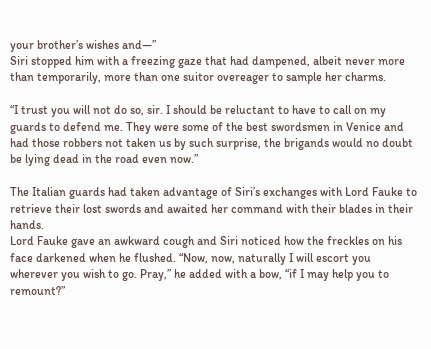your brother’s wishes and—”
Siri stopped him with a freezing gaze that had dampened, albeit never more than temporarily, more than one suitor overeager to sample her charms.

“I trust you will not do so, sir. I should be reluctant to have to call on my guards to defend me. They were some of the best swordsmen in Venice and had those robbers not taken us by such surprise, the brigands would no doubt be lying dead in the road even now.”

The Italian guards had taken advantage of Siri’s exchanges with Lord Fauke to retrieve their lost swords and awaited her command with their blades in their hands.
Lord Fauke gave an awkward cough and Siri noticed how the freckles on his face darkened when he flushed. “Now, now, naturally I will escort you wherever you wish to go. Pray,” he added with a bow, “if I may help you to remount?”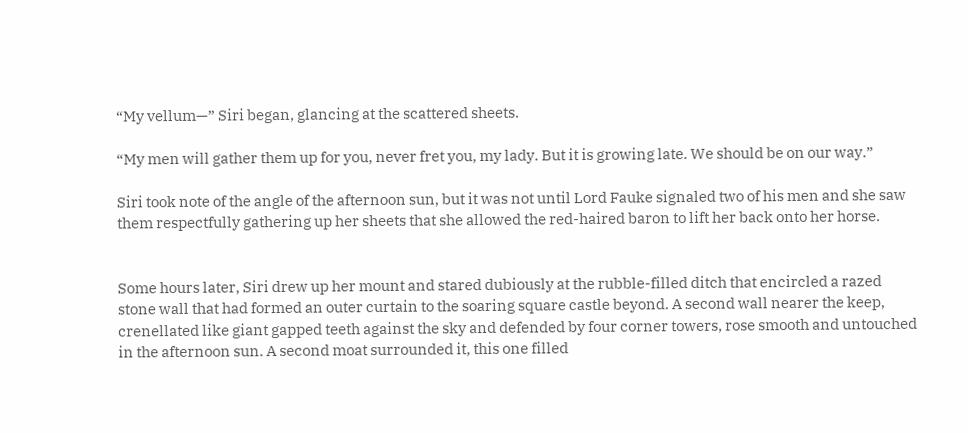“My vellum—” Siri began, glancing at the scattered sheets.

“My men will gather them up for you, never fret you, my lady. But it is growing late. We should be on our way.”

Siri took note of the angle of the afternoon sun, but it was not until Lord Fauke signaled two of his men and she saw them respectfully gathering up her sheets that she allowed the red-haired baron to lift her back onto her horse.


Some hours later, Siri drew up her mount and stared dubiously at the rubble-filled ditch that encircled a razed stone wall that had formed an outer curtain to the soaring square castle beyond. A second wall nearer the keep, crenellated like giant gapped teeth against the sky and defended by four corner towers, rose smooth and untouched in the afternoon sun. A second moat surrounded it, this one filled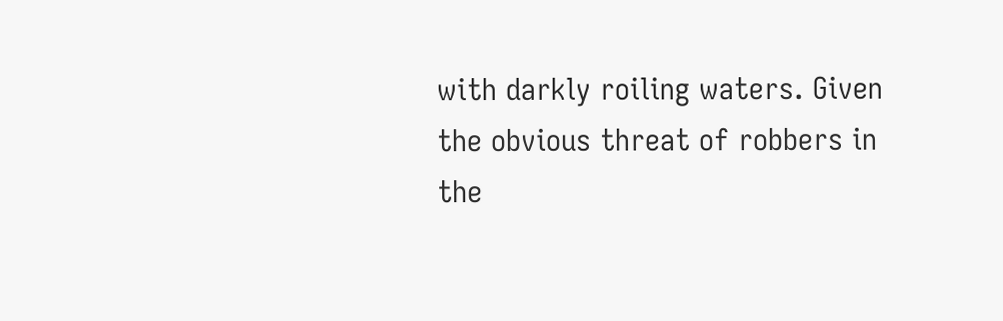with darkly roiling waters. Given the obvious threat of robbers in the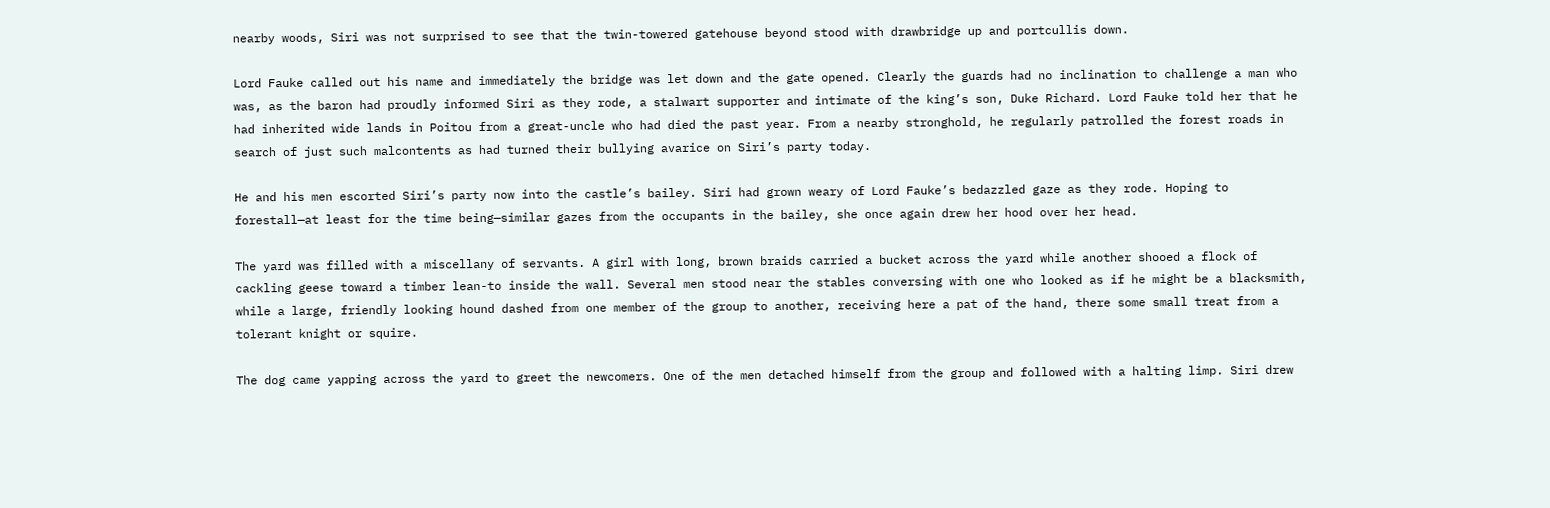nearby woods, Siri was not surprised to see that the twin-towered gatehouse beyond stood with drawbridge up and portcullis down.

Lord Fauke called out his name and immediately the bridge was let down and the gate opened. Clearly the guards had no inclination to challenge a man who was, as the baron had proudly informed Siri as they rode, a stalwart supporter and intimate of the king’s son, Duke Richard. Lord Fauke told her that he had inherited wide lands in Poitou from a great-uncle who had died the past year. From a nearby stronghold, he regularly patrolled the forest roads in search of just such malcontents as had turned their bullying avarice on Siri’s party today.

He and his men escorted Siri’s party now into the castle’s bailey. Siri had grown weary of Lord Fauke’s bedazzled gaze as they rode. Hoping to forestall—at least for the time being—similar gazes from the occupants in the bailey, she once again drew her hood over her head.

The yard was filled with a miscellany of servants. A girl with long, brown braids carried a bucket across the yard while another shooed a flock of cackling geese toward a timber lean-to inside the wall. Several men stood near the stables conversing with one who looked as if he might be a blacksmith, while a large, friendly looking hound dashed from one member of the group to another, receiving here a pat of the hand, there some small treat from a tolerant knight or squire.

The dog came yapping across the yard to greet the newcomers. One of the men detached himself from the group and followed with a halting limp. Siri drew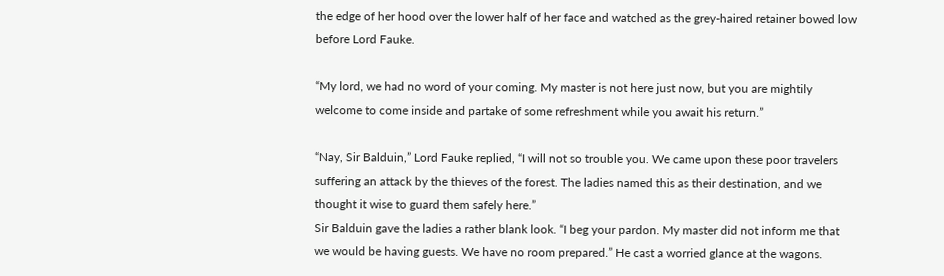the edge of her hood over the lower half of her face and watched as the grey-haired retainer bowed low before Lord Fauke.

“My lord, we had no word of your coming. My master is not here just now, but you are mightily welcome to come inside and partake of some refreshment while you await his return.”

“Nay, Sir Balduin,” Lord Fauke replied, “I will not so trouble you. We came upon these poor travelers suffering an attack by the thieves of the forest. The ladies named this as their destination, and we thought it wise to guard them safely here.”
Sir Balduin gave the ladies a rather blank look. “I beg your pardon. My master did not inform me that we would be having guests. We have no room prepared.” He cast a worried glance at the wagons.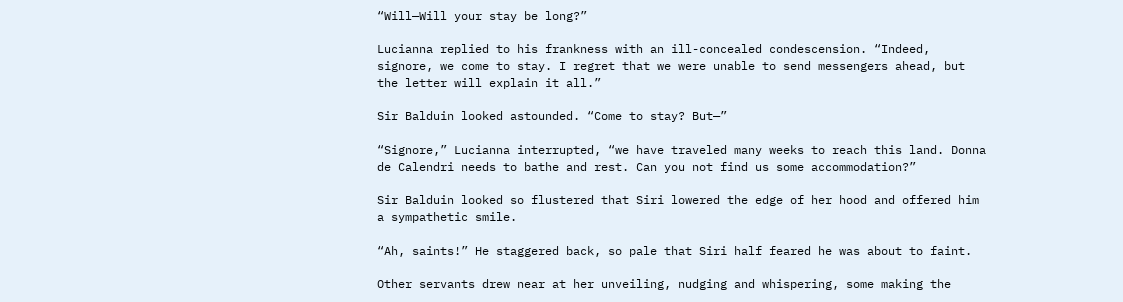“Will—Will your stay be long?”

Lucianna replied to his frankness with an ill-concealed condescension. “Indeed, signore, we come to stay. I regret that we were unable to send messengers ahead, but the letter will explain it all.”

Sir Balduin looked astounded. “Come to stay? But—”

“Signore,” Lucianna interrupted, “we have traveled many weeks to reach this land. Donna de Calendri needs to bathe and rest. Can you not find us some accommodation?”

Sir Balduin looked so flustered that Siri lowered the edge of her hood and offered him a sympathetic smile.

“Ah, saints!” He staggered back, so pale that Siri half feared he was about to faint.

Other servants drew near at her unveiling, nudging and whispering, some making the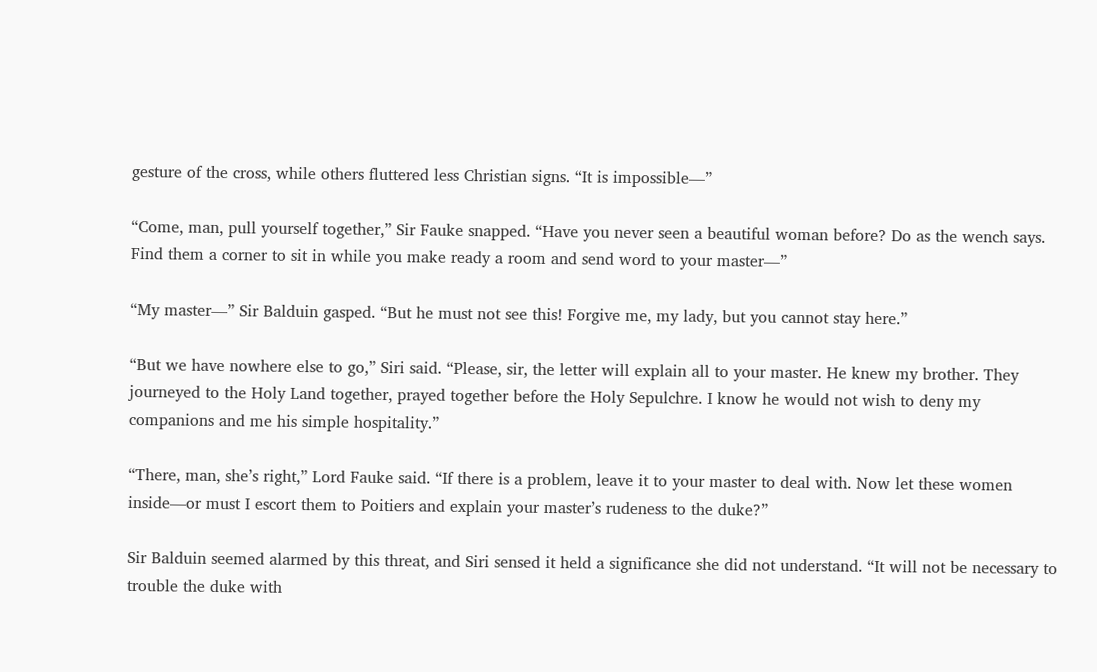gesture of the cross, while others fluttered less Christian signs. “It is impossible—”

“Come, man, pull yourself together,” Sir Fauke snapped. “Have you never seen a beautiful woman before? Do as the wench says. Find them a corner to sit in while you make ready a room and send word to your master—”

“My master—” Sir Balduin gasped. “But he must not see this! Forgive me, my lady, but you cannot stay here.”

“But we have nowhere else to go,” Siri said. “Please, sir, the letter will explain all to your master. He knew my brother. They journeyed to the Holy Land together, prayed together before the Holy Sepulchre. I know he would not wish to deny my companions and me his simple hospitality.”

“There, man, she’s right,” Lord Fauke said. “If there is a problem, leave it to your master to deal with. Now let these women inside—or must I escort them to Poitiers and explain your master’s rudeness to the duke?”

Sir Balduin seemed alarmed by this threat, and Siri sensed it held a significance she did not understand. “It will not be necessary to trouble the duke with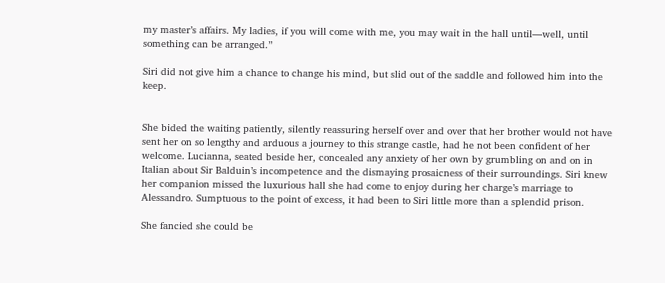my master’s affairs. My ladies, if you will come with me, you may wait in the hall until—well, until something can be arranged.”

Siri did not give him a chance to change his mind, but slid out of the saddle and followed him into the keep.


She bided the waiting patiently, silently reassuring herself over and over that her brother would not have sent her on so lengthy and arduous a journey to this strange castle, had he not been confident of her welcome. Lucianna, seated beside her, concealed any anxiety of her own by grumbling on and on in Italian about Sir Balduin’s incompetence and the dismaying prosaicness of their surroundings. Siri knew her companion missed the luxurious hall she had come to enjoy during her charge’s marriage to Alessandro. Sumptuous to the point of excess, it had been to Siri little more than a splendid prison.

She fancied she could be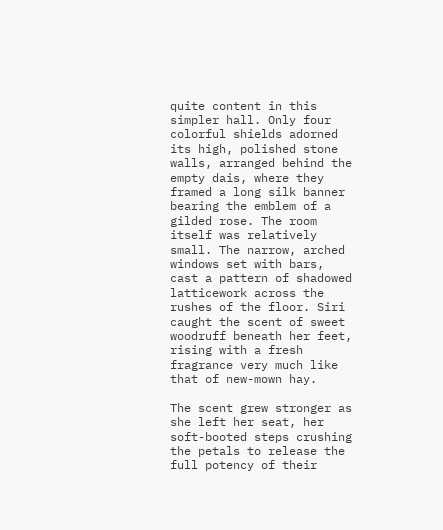quite content in this simpler hall. Only four colorful shields adorned its high, polished stone walls, arranged behind the empty dais, where they framed a long silk banner bearing the emblem of a gilded rose. The room itself was relatively small. The narrow, arched windows set with bars, cast a pattern of shadowed latticework across the rushes of the floor. Siri caught the scent of sweet woodruff beneath her feet, rising with a fresh fragrance very much like that of new-mown hay.

The scent grew stronger as she left her seat, her soft-booted steps crushing the petals to release the full potency of their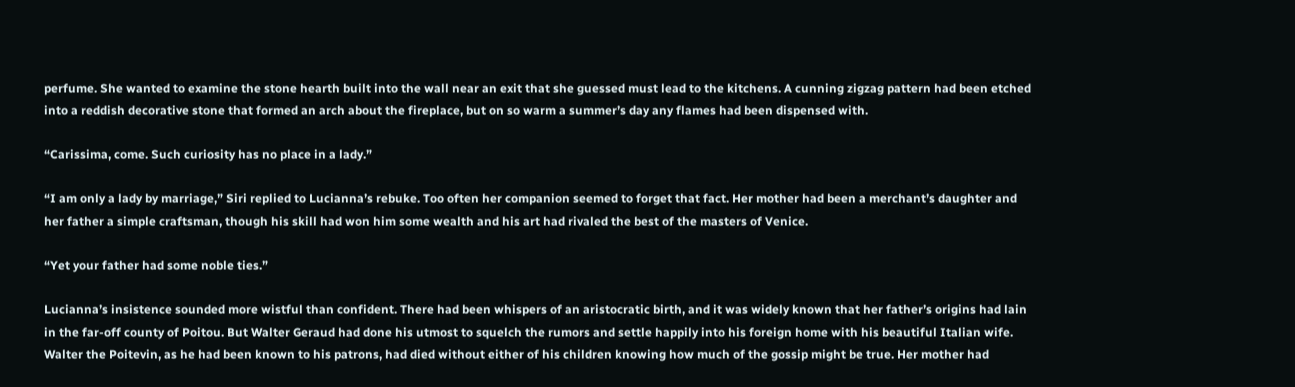perfume. She wanted to examine the stone hearth built into the wall near an exit that she guessed must lead to the kitchens. A cunning zigzag pattern had been etched into a reddish decorative stone that formed an arch about the fireplace, but on so warm a summer’s day any flames had been dispensed with.

“Carissima, come. Such curiosity has no place in a lady.”

“I am only a lady by marriage,” Siri replied to Lucianna’s rebuke. Too often her companion seemed to forget that fact. Her mother had been a merchant’s daughter and her father a simple craftsman, though his skill had won him some wealth and his art had rivaled the best of the masters of Venice.

“Yet your father had some noble ties.”

Lucianna’s insistence sounded more wistful than confident. There had been whispers of an aristocratic birth, and it was widely known that her father’s origins had lain in the far-off county of Poitou. But Walter Geraud had done his utmost to squelch the rumors and settle happily into his foreign home with his beautiful Italian wife. Walter the Poitevin, as he had been known to his patrons, had died without either of his children knowing how much of the gossip might be true. Her mother had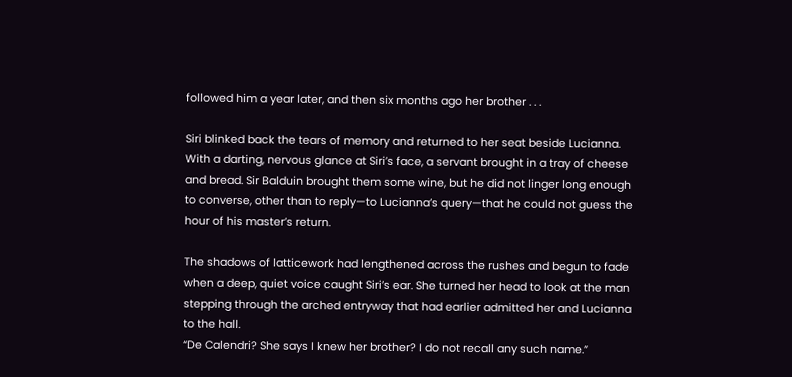followed him a year later, and then six months ago her brother . . .

Siri blinked back the tears of memory and returned to her seat beside Lucianna. With a darting, nervous glance at Siri’s face, a servant brought in a tray of cheese and bread. Sir Balduin brought them some wine, but he did not linger long enough to converse, other than to reply—to Lucianna’s query—that he could not guess the hour of his master’s return.

The shadows of latticework had lengthened across the rushes and begun to fade when a deep, quiet voice caught Siri’s ear. She turned her head to look at the man stepping through the arched entryway that had earlier admitted her and Lucianna to the hall.
“De Calendri? She says I knew her brother? I do not recall any such name.”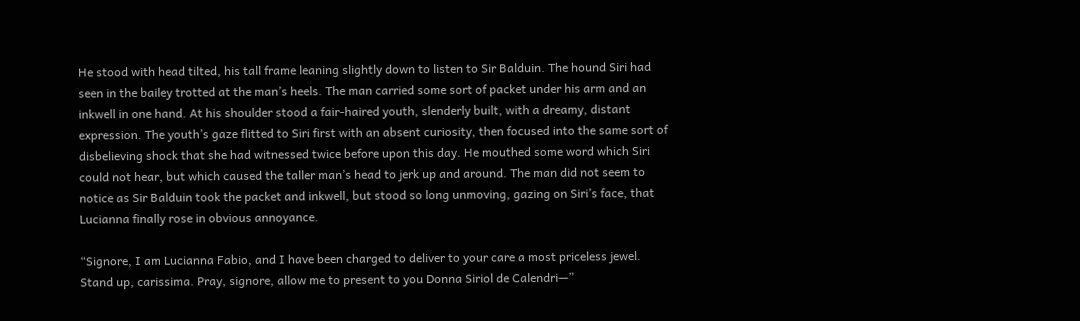He stood with head tilted, his tall frame leaning slightly down to listen to Sir Balduin. The hound Siri had seen in the bailey trotted at the man’s heels. The man carried some sort of packet under his arm and an inkwell in one hand. At his shoulder stood a fair-haired youth, slenderly built, with a dreamy, distant expression. The youth’s gaze flitted to Siri first with an absent curiosity, then focused into the same sort of disbelieving shock that she had witnessed twice before upon this day. He mouthed some word which Siri could not hear, but which caused the taller man’s head to jerk up and around. The man did not seem to notice as Sir Balduin took the packet and inkwell, but stood so long unmoving, gazing on Siri’s face, that Lucianna finally rose in obvious annoyance.

“Signore, I am Lucianna Fabio, and I have been charged to deliver to your care a most priceless jewel. Stand up, carissima. Pray, signore, allow me to present to you Donna Siriol de Calendri—”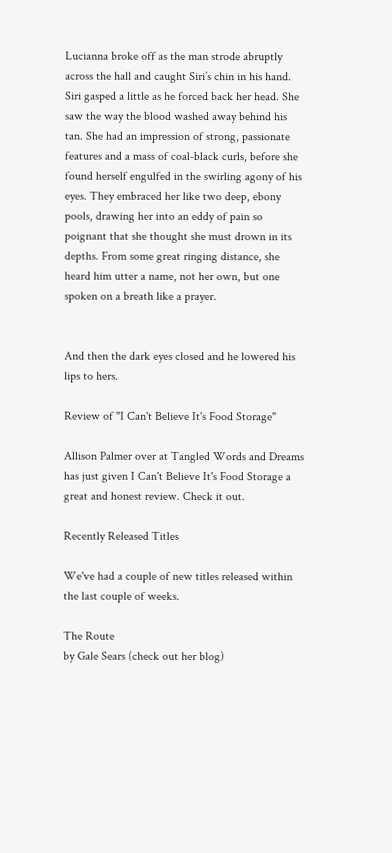Lucianna broke off as the man strode abruptly across the hall and caught Siri’s chin in his hand. Siri gasped a little as he forced back her head. She saw the way the blood washed away behind his tan. She had an impression of strong, passionate features and a mass of coal-black curls, before she found herself engulfed in the swirling agony of his eyes. They embraced her like two deep, ebony pools, drawing her into an eddy of pain so poignant that she thought she must drown in its depths. From some great ringing distance, she heard him utter a name, not her own, but one spoken on a breath like a prayer.


And then the dark eyes closed and he lowered his lips to hers.

Review of "I Can't Believe It's Food Storage"

Allison Palmer over at Tangled Words and Dreams has just given I Can't Believe It's Food Storage a great and honest review. Check it out.

Recently Released Titles

We've had a couple of new titles released within the last couple of weeks.

The Route
by Gale Sears (check out her blog)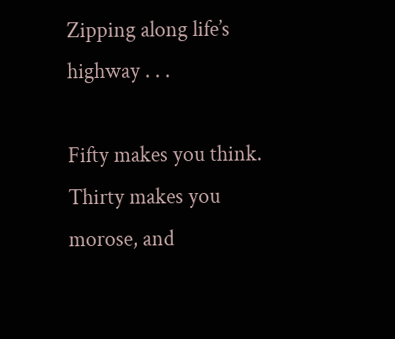Zipping along life’s highway . . .

Fifty makes you think. Thirty makes you morose, and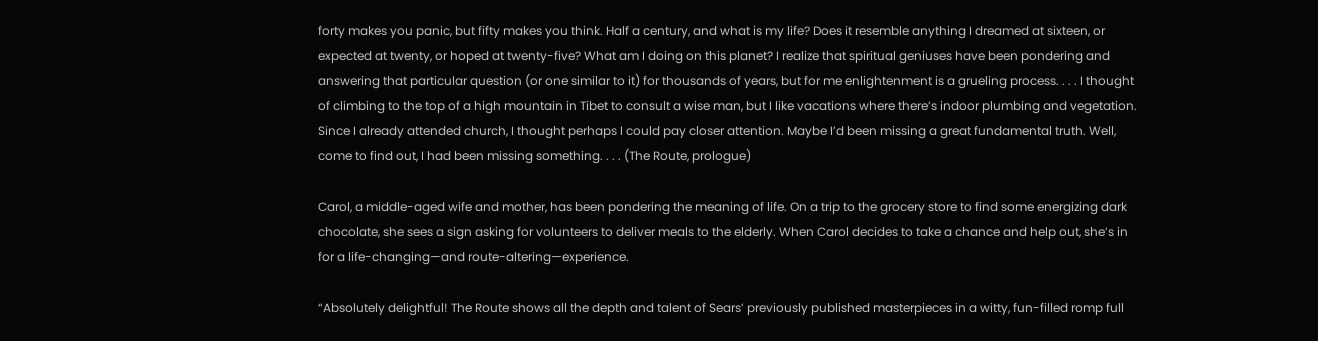forty makes you panic, but fifty makes you think. Half a century, and what is my life? Does it resemble anything I dreamed at sixteen, or expected at twenty, or hoped at twenty-five? What am I doing on this planet? I realize that spiritual geniuses have been pondering and answering that particular question (or one similar to it) for thousands of years, but for me enlightenment is a grueling process. . . . I thought of climbing to the top of a high mountain in Tibet to consult a wise man, but I like vacations where there’s indoor plumbing and vegetation. Since I already attended church, I thought perhaps I could pay closer attention. Maybe I’d been missing a great fundamental truth. Well, come to find out, I had been missing something. . . . (The Route, prologue)

Carol, a middle-aged wife and mother, has been pondering the meaning of life. On a trip to the grocery store to find some energizing dark chocolate, she sees a sign asking for volunteers to deliver meals to the elderly. When Carol decides to take a chance and help out, she’s in for a life-changing—and route-altering—experience.

“Absolutely delightful! The Route shows all the depth and talent of Sears’ previously published masterpieces in a witty, fun-filled romp full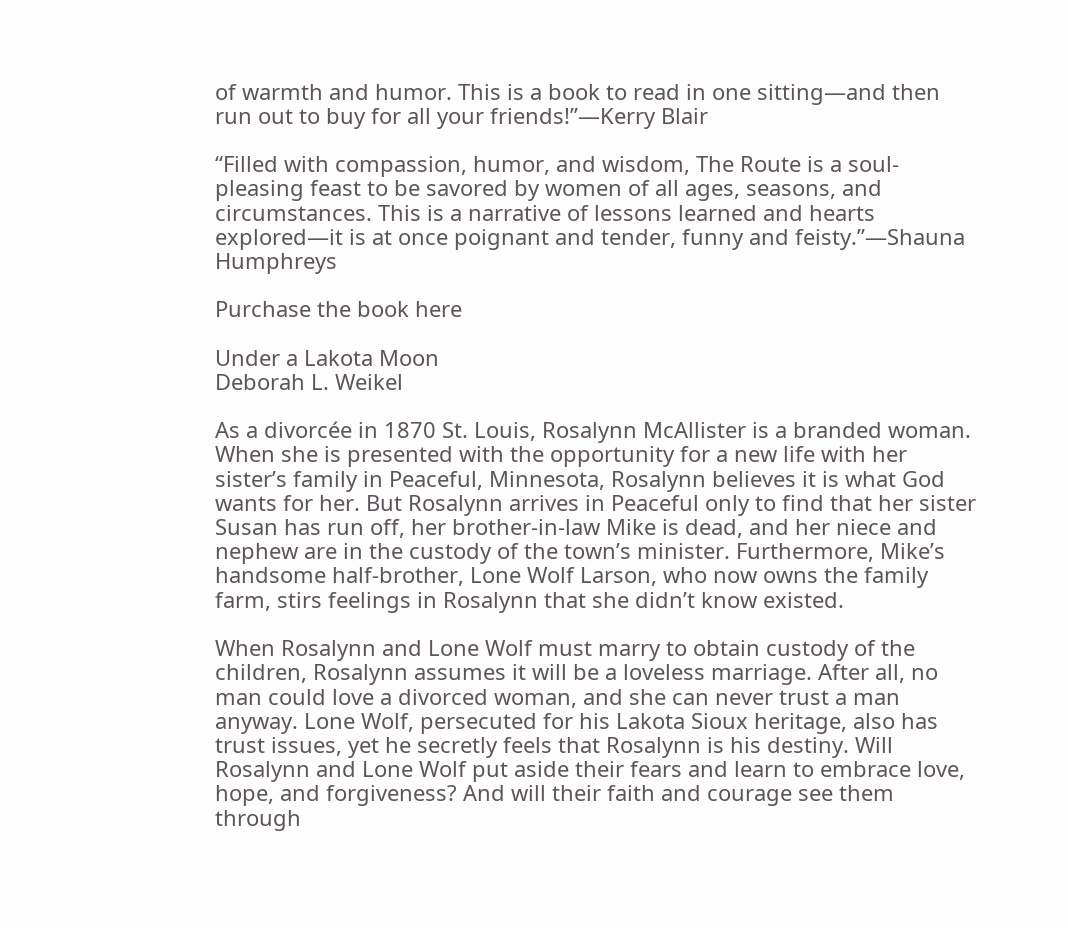of warmth and humor. This is a book to read in one sitting—and then run out to buy for all your friends!”—Kerry Blair

“Filled with compassion, humor, and wisdom, The Route is a soul-pleasing feast to be savored by women of all ages, seasons, and circumstances. This is a narrative of lessons learned and hearts explored—it is at once poignant and tender, funny and feisty.”—Shauna Humphreys

Purchase the book here

Under a Lakota Moon
Deborah L. Weikel

As a divorcée in 1870 St. Louis, Rosalynn McAllister is a branded woman. When she is presented with the opportunity for a new life with her sister’s family in Peaceful, Minnesota, Rosalynn believes it is what God wants for her. But Rosalynn arrives in Peaceful only to find that her sister Susan has run off, her brother-in-law Mike is dead, and her niece and nephew are in the custody of the town’s minister. Furthermore, Mike’s handsome half-brother, Lone Wolf Larson, who now owns the family farm, stirs feelings in Rosalynn that she didn’t know existed.

When Rosalynn and Lone Wolf must marry to obtain custody of the children, Rosalynn assumes it will be a loveless marriage. After all, no man could love a divorced woman, and she can never trust a man anyway. Lone Wolf, persecuted for his Lakota Sioux heritage, also has trust issues, yet he secretly feels that Rosalynn is his destiny. Will Rosalynn and Lone Wolf put aside their fears and learn to embrace love, hope, and forgiveness? And will their faith and courage see them through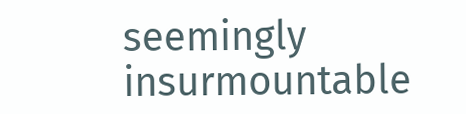seemingly insurmountable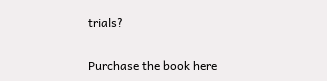trials?

Purchase the book here